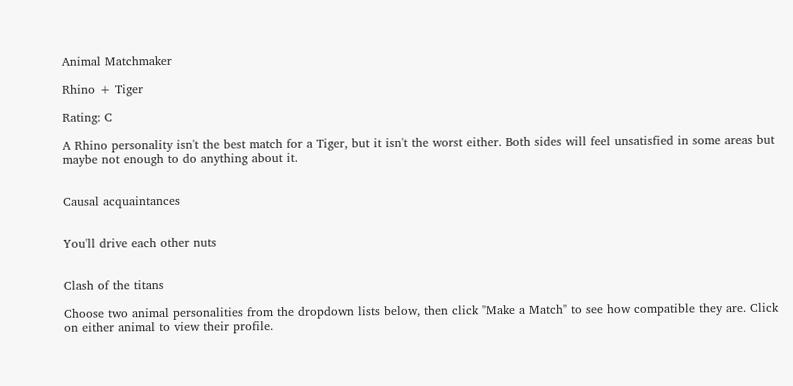Animal Matchmaker

Rhino + Tiger

Rating: C

A Rhino personality isn't the best match for a Tiger, but it isn't the worst either. Both sides will feel unsatisfied in some areas but maybe not enough to do anything about it.


Causal acquaintances


You'll drive each other nuts


Clash of the titans

Choose two animal personalities from the dropdown lists below, then click "Make a Match" to see how compatible they are. Click on either animal to view their profile.